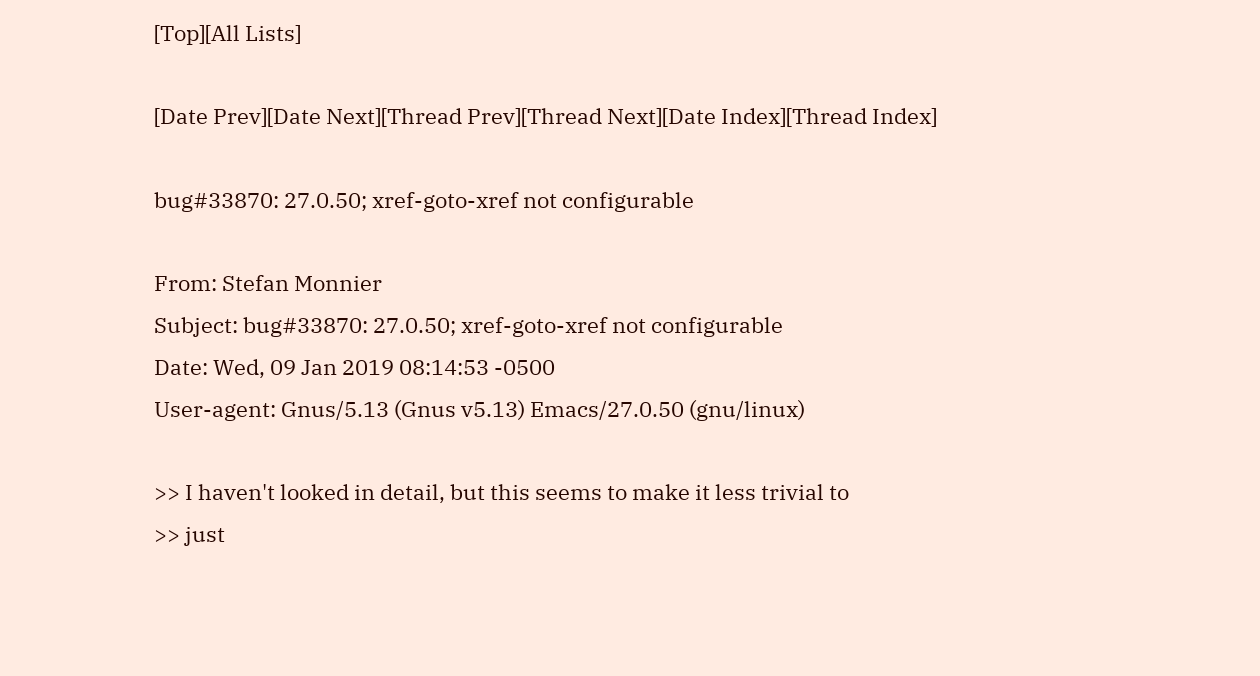[Top][All Lists]

[Date Prev][Date Next][Thread Prev][Thread Next][Date Index][Thread Index]

bug#33870: 27.0.50; xref-goto-xref not configurable

From: Stefan Monnier
Subject: bug#33870: 27.0.50; xref-goto-xref not configurable
Date: Wed, 09 Jan 2019 08:14:53 -0500
User-agent: Gnus/5.13 (Gnus v5.13) Emacs/27.0.50 (gnu/linux)

>> I haven't looked in detail, but this seems to make it less trivial to
>> just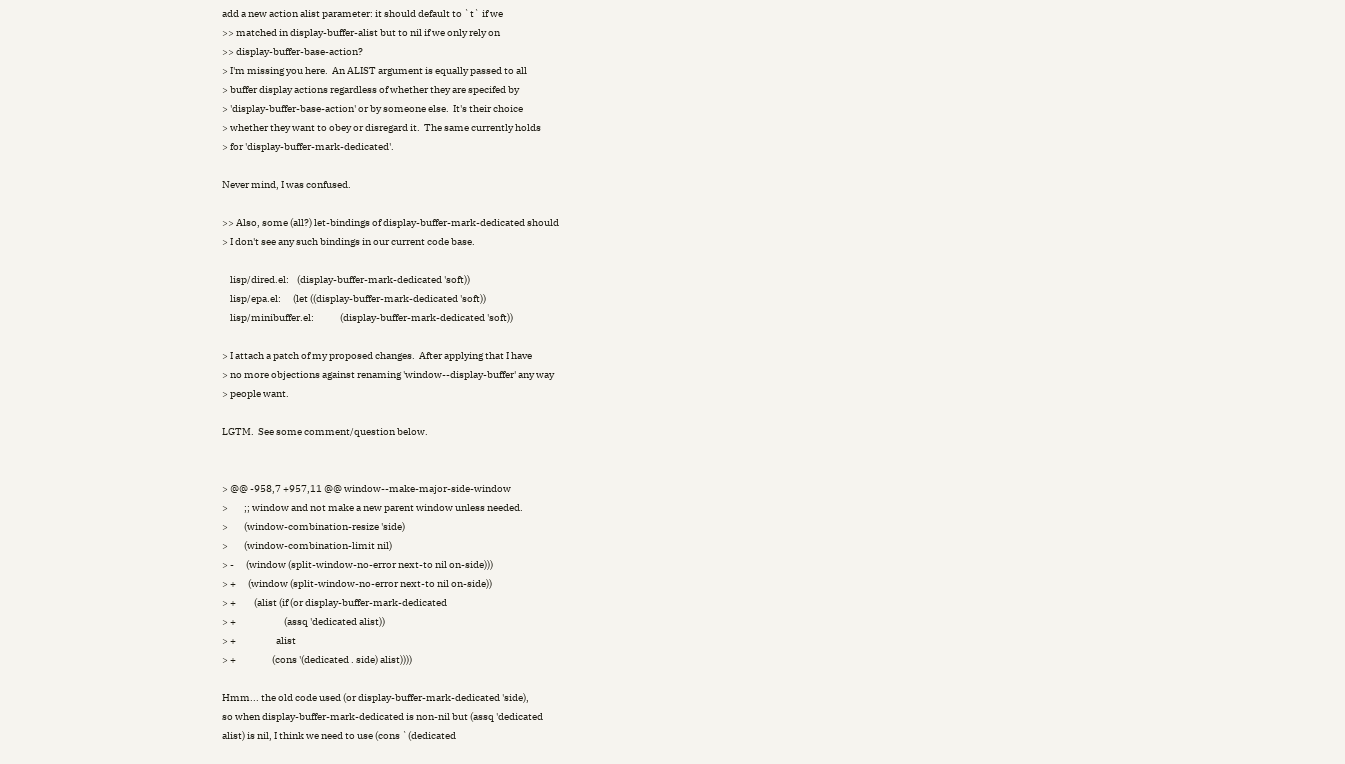add a new action alist parameter: it should default to `t` if we
>> matched in display-buffer-alist but to nil if we only rely on
>> display-buffer-base-action?
> I'm missing you here.  An ALIST argument is equally passed to all
> buffer display actions regardless of whether they are specifed by
> 'display-buffer-base-action' or by someone else.  It's their choice
> whether they want to obey or disregard it.  The same currently holds
> for 'display-buffer-mark-dedicated'.

Never mind, I was confused.

>> Also, some (all?) let-bindings of display-buffer-mark-dedicated should
> I don't see any such bindings in our current code base.

    lisp/dired.el:    (display-buffer-mark-dedicated 'soft))
    lisp/epa.el:      (let ((display-buffer-mark-dedicated 'soft))
    lisp/minibuffer.el:             (display-buffer-mark-dedicated 'soft))

> I attach a patch of my proposed changes.  After applying that I have
> no more objections against renaming 'window--display-buffer' any way
> people want.

LGTM.  See some comment/question below.


> @@ -958,7 +957,11 @@ window--make-major-side-window
>        ;; window and not make a new parent window unless needed.
>        (window-combination-resize 'side)
>        (window-combination-limit nil)
> -      (window (split-window-no-error next-to nil on-side)))
> +      (window (split-window-no-error next-to nil on-side))
> +         (alist (if (or display-buffer-mark-dedicated
> +                        (assq 'dedicated alist))
> +                    alist
> +                  (cons '(dedicated . side) alist))))

Hmm... the old code used (or display-buffer-mark-dedicated 'side),
so when display-buffer-mark-dedicated is non-nil but (assq 'dedicated
alist) is nil, I think we need to use (cons `(dedicated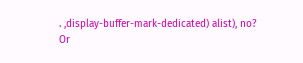. ,display-buffer-mark-dedicated) alist), no?
Or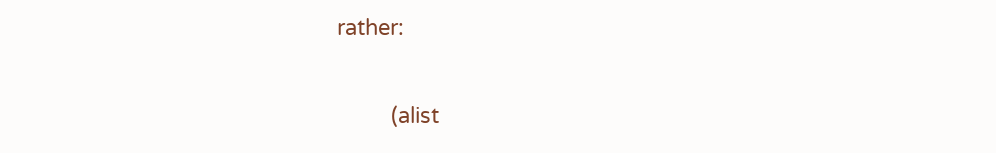rather:

         (alist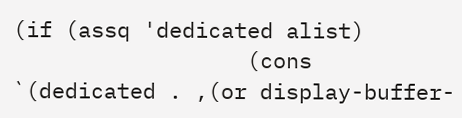(if (assq 'dedicated alist)
                  (cons `(dedicated . ,(or display-buffer-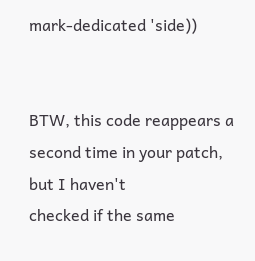mark-dedicated 'side))


BTW, this code reappears a second time in your patch, but I haven't
checked if the same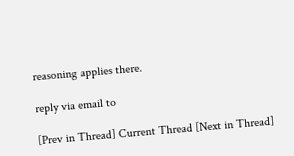reasoning applies there.

reply via email to

[Prev in Thread] Current Thread [Next in Thread]